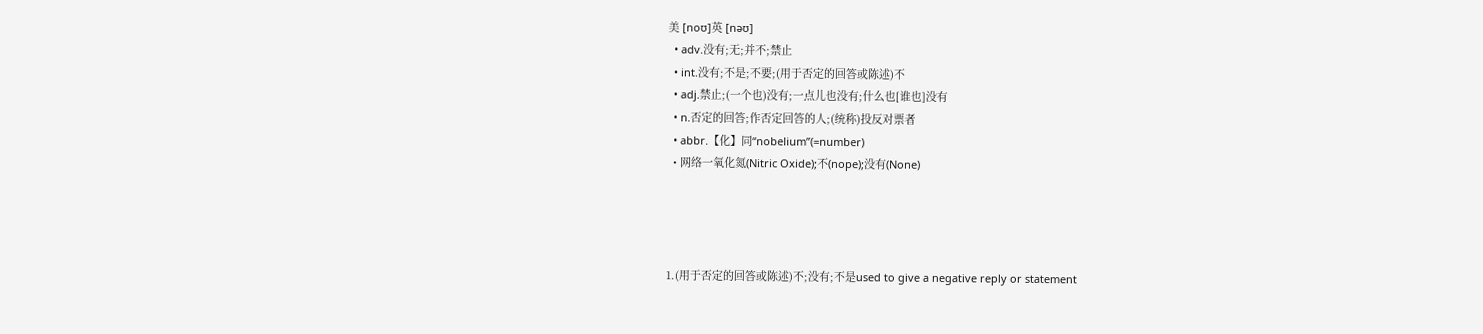美 [noʊ]英 [nəʊ]
  • adv.没有;无;并不;禁止
  • int.没有;不是;不要;(用于否定的回答或陈述)不
  • adj.禁止;(一个也)没有;一点儿也没有;什么也[谁也]没有
  • n.否定的回答;作否定回答的人;(统称)投反对票者
  • abbr.【化】同“nobelium”(=number)
  • 网络一氧化氮(Nitric Oxide);不(nope);没有(None)




1.(用于否定的回答或陈述)不;没有;不是used to give a negative reply or statement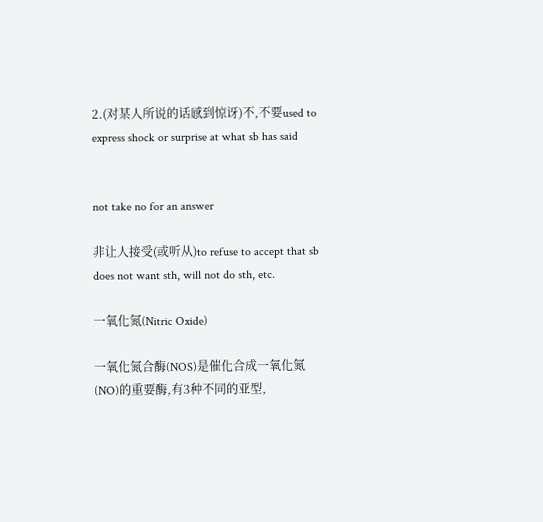2.(对某人所说的话感到惊讶)不,不要used to express shock or surprise at what sb has said


not take no for an answer

非让人接受(或听从)to refuse to accept that sb does not want sth, will not do sth, etc.

一氧化氮(Nitric Oxide)

一氧化氮合酶(NOS)是催化合成一氧化氮(NO)的重要酶,有3种不同的亚型,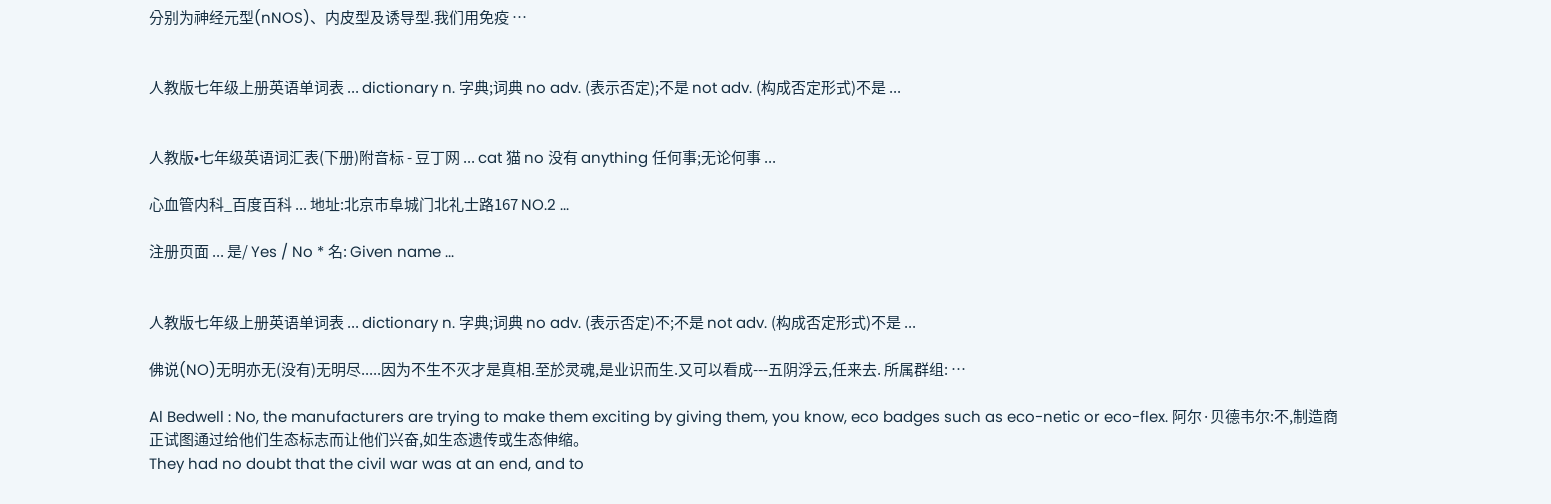分别为神经元型(nNOS)、内皮型及诱导型.我们用免疫 …


人教版七年级上册英语单词表 ... dictionary n. 字典;词典 no adv. (表示否定);不是 not adv. (构成否定形式)不是 ...


人教版•七年级英语词汇表(下册)附音标 - 豆丁网 ... cat 猫 no 没有 anything 任何事;无论何事 ...

心血管内科_百度百科 ... 地址:北京市阜城门北礼士路167 NO.2 ...

注册页面 ... 是/ Yes / No * 名: Given name ...


人教版七年级上册英语单词表 ... dictionary n. 字典;词典 no adv. (表示否定)不;不是 not adv. (构成否定形式)不是 ...

佛说(NO)无明亦无(没有)无明尽.....因为不生不灭才是真相.至於灵魂,是业识而生.又可以看成---五阴浮云,任来去. 所属群组: …

Al Bedwell : No, the manufacturers are trying to make them exciting by giving them, you know, eco badges such as eco-netic or eco-flex. 阿尔·贝德韦尔:不,制造商正试图通过给他们生态标志而让他们兴奋,如生态遗传或生态伸缩。
They had no doubt that the civil war was at an end, and to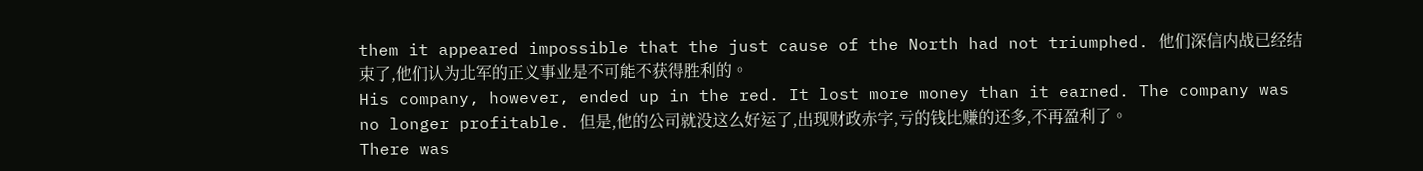them it appeared impossible that the just cause of the North had not triumphed. 他们深信内战已经结束了,他们认为北军的正义事业是不可能不获得胜利的。
His company, however, ended up in the red. It lost more money than it earned. The company was no longer profitable. 但是,他的公司就没这么好运了,出现财政赤字,亏的钱比赚的还多,不再盈利了。
There was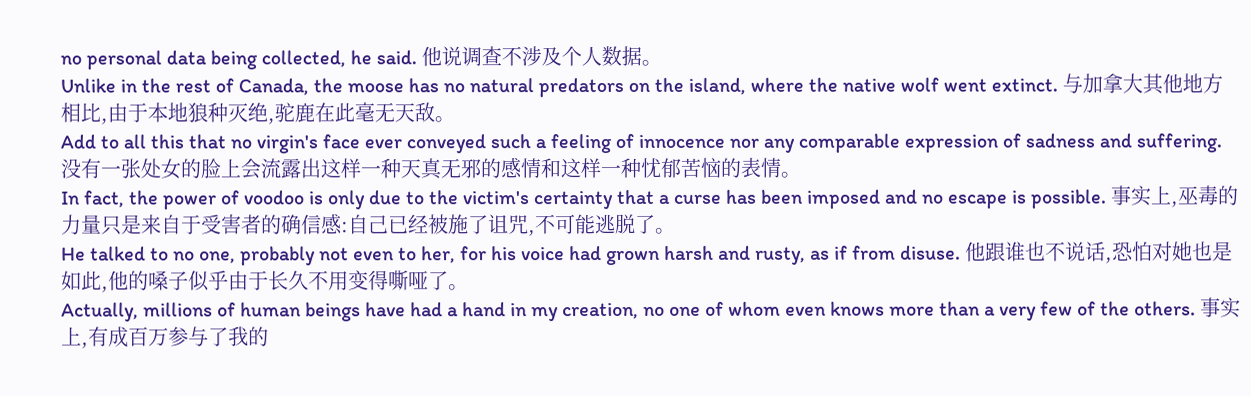no personal data being collected, he said. 他说调查不涉及个人数据。
Unlike in the rest of Canada, the moose has no natural predators on the island, where the native wolf went extinct. 与加拿大其他地方相比,由于本地狼种灭绝,驼鹿在此毫无天敌。
Add to all this that no virgin's face ever conveyed such a feeling of innocence nor any comparable expression of sadness and suffering. 没有一张处女的脸上会流露出这样一种天真无邪的感情和这样一种忧郁苦恼的表情。
In fact, the power of voodoo is only due to the victim's certainty that a curse has been imposed and no escape is possible. 事实上,巫毒的力量只是来自于受害者的确信感:自己已经被施了诅咒,不可能逃脱了。
He talked to no one, probably not even to her, for his voice had grown harsh and rusty, as if from disuse. 他跟谁也不说话,恐怕对她也是如此,他的嗓子似乎由于长久不用变得嘶哑了。
Actually, millions of human beings have had a hand in my creation, no one of whom even knows more than a very few of the others. 事实上,有成百万参与了我的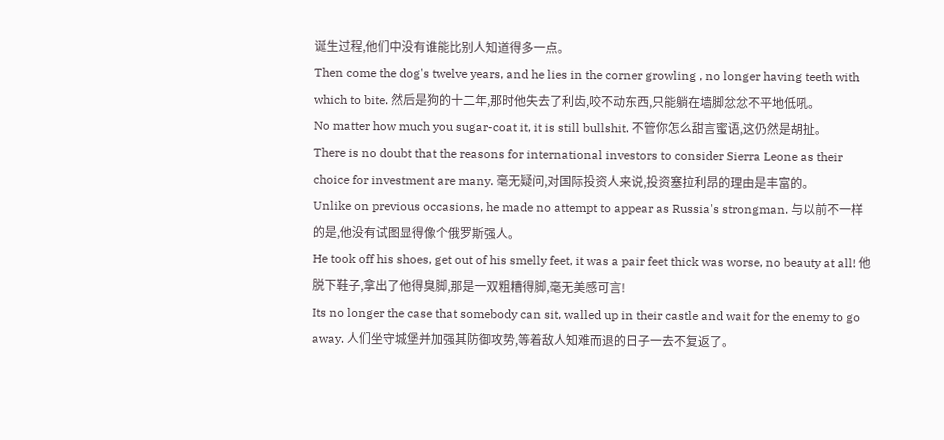诞生过程,他们中没有谁能比别人知道得多一点。
Then come the dog's twelve years, and he lies in the corner growling , no longer having teeth with which to bite. 然后是狗的十二年,那时他失去了利齿,咬不动东西,只能躺在墙脚忿忿不平地低吼。
No matter how much you sugar-coat it, it is still bullshit. 不管你怎么甜言蜜语,这仍然是胡扯。
There is no doubt that the reasons for international investors to consider Sierra Leone as their choice for investment are many. 毫无疑问,对国际投资人来说,投资塞拉利昂的理由是丰富的。
Unlike on previous occasions, he made no attempt to appear as Russia's strongman. 与以前不一样的是,他没有试图显得像个俄罗斯强人。
He took off his shoes, get out of his smelly feet, it was a pair feet thick was worse, no beauty at all! 他脱下鞋子,拿出了他得臭脚,那是一双粗糟得脚,毫无美感可言!
Its no longer the case that somebody can sit, walled up in their castle and wait for the enemy to go away. 人们坐守城堡并加强其防御攻势,等着敌人知难而退的日子一去不复返了。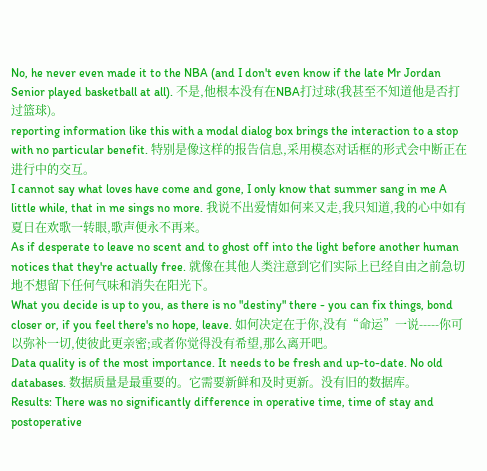No, he never even made it to the NBA (and I don't even know if the late Mr Jordan Senior played basketball at all). 不是,他根本没有在NBA打过球(我甚至不知道他是否打过篮球)。
reporting information like this with a modal dialog box brings the interaction to a stop with no particular benefit. 特别是像这样的报告信息,采用模态对话框的形式会中断正在进行中的交互。
I cannot say what loves have come and gone, I only know that summer sang in me A little while, that in me sings no more. 我说不出爱情如何来又走,我只知道,我的心中如有夏日在欢歌一转眼,歌声便永不再来。
As if desperate to leave no scent and to ghost off into the light before another human notices that they're actually free. 就像在其他人类注意到它们实际上已经自由之前急切地不想留下任何气味和消失在阳光下。
What you decide is up to you, as there is no "destiny" there - you can fix things, bond closer or, if you feel there's no hope, leave. 如何决定在于你,没有“命运”一说-----你可以弥补一切,使彼此更亲密;或者你觉得没有希望,那么离开吧。
Data quality is of the most importance. It needs to be fresh and up-to-date. No old databases. 数据质量是最重要的。它需要新鲜和及时更新。没有旧的数据库。
Results: There was no significantly difference in operative time, time of stay and postoperative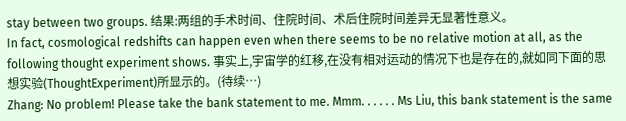stay between two groups. 结果:两组的手术时间、住院时间、术后住院时间差异无显著性意义。
In fact, cosmological redshifts can happen even when there seems to be no relative motion at all, as the following thought experiment shows. 事实上,宇宙学的红移,在没有相对运动的情况下也是存在的,就如同下面的思想实验(ThoughtExperiment)所显示的。(待续…)
Zhang: No problem! Please take the bank statement to me. Mmm. . . . . . Ms Liu, this bank statement is the same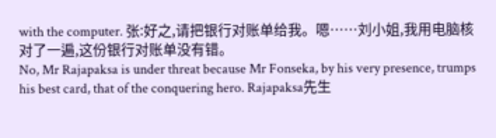with the computer. 张:好之,请把银行对账单给我。嗯……刘小姐,我用电脑核对了一遍,这份银行对账单没有错。
No, Mr Rajapaksa is under threat because Mr Fonseka, by his very presence, trumps his best card, that of the conquering hero. Rajapaksa先生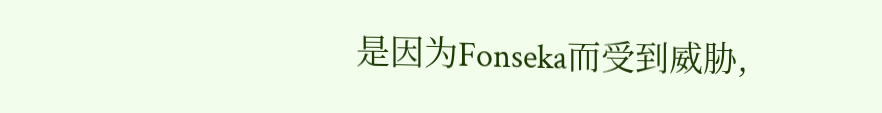是因为Fonseka而受到威胁,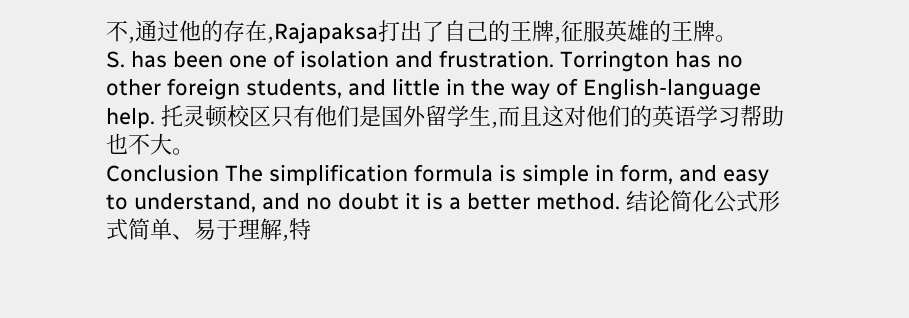不,通过他的存在,Rajapaksa打出了自己的王牌,征服英雄的王牌。
S. has been one of isolation and frustration. Torrington has no other foreign students, and little in the way of English-language help. 托灵顿校区只有他们是国外留学生,而且这对他们的英语学习帮助也不大。
Conclusion The simplification formula is simple in form, and easy to understand, and no doubt it is a better method. 结论简化公式形式简单、易于理解,特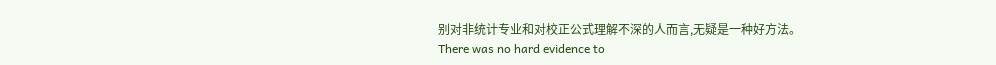别对非统计专业和对校正公式理解不深的人而言,无疑是一种好方法。
There was no hard evidence to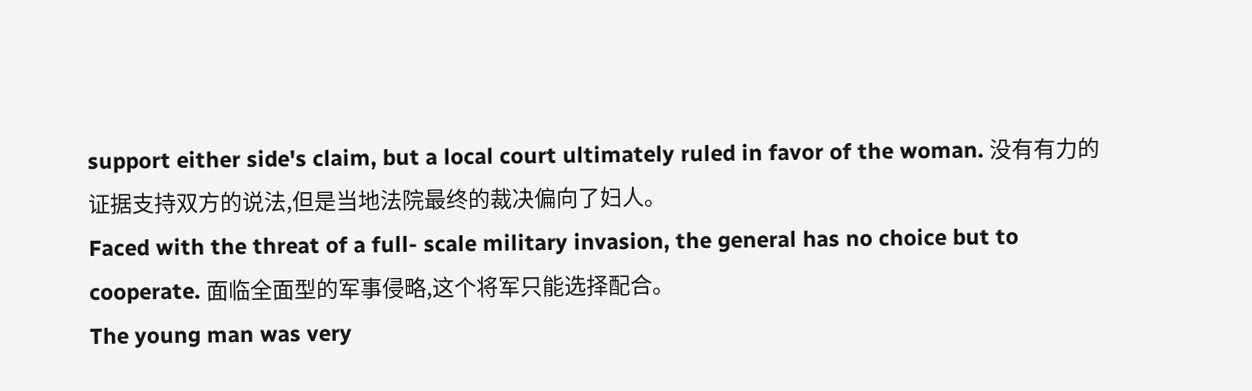support either side's claim, but a local court ultimately ruled in favor of the woman. 没有有力的证据支持双方的说法,但是当地法院最终的裁决偏向了妇人。
Faced with the threat of a full- scale military invasion, the general has no choice but to cooperate. 面临全面型的军事侵略,这个将军只能选择配合。
The young man was very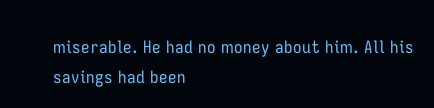miserable. He had no money about him. All his savings had been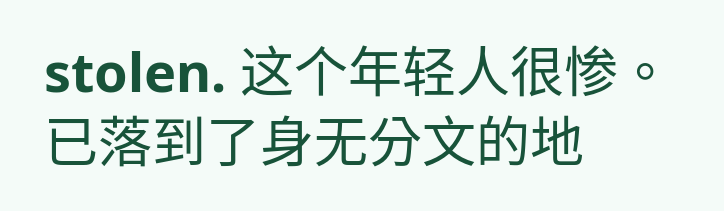stolen. 这个年轻人很惨。已落到了身无分文的地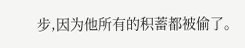步,因为他所有的积蓄都被偷了。